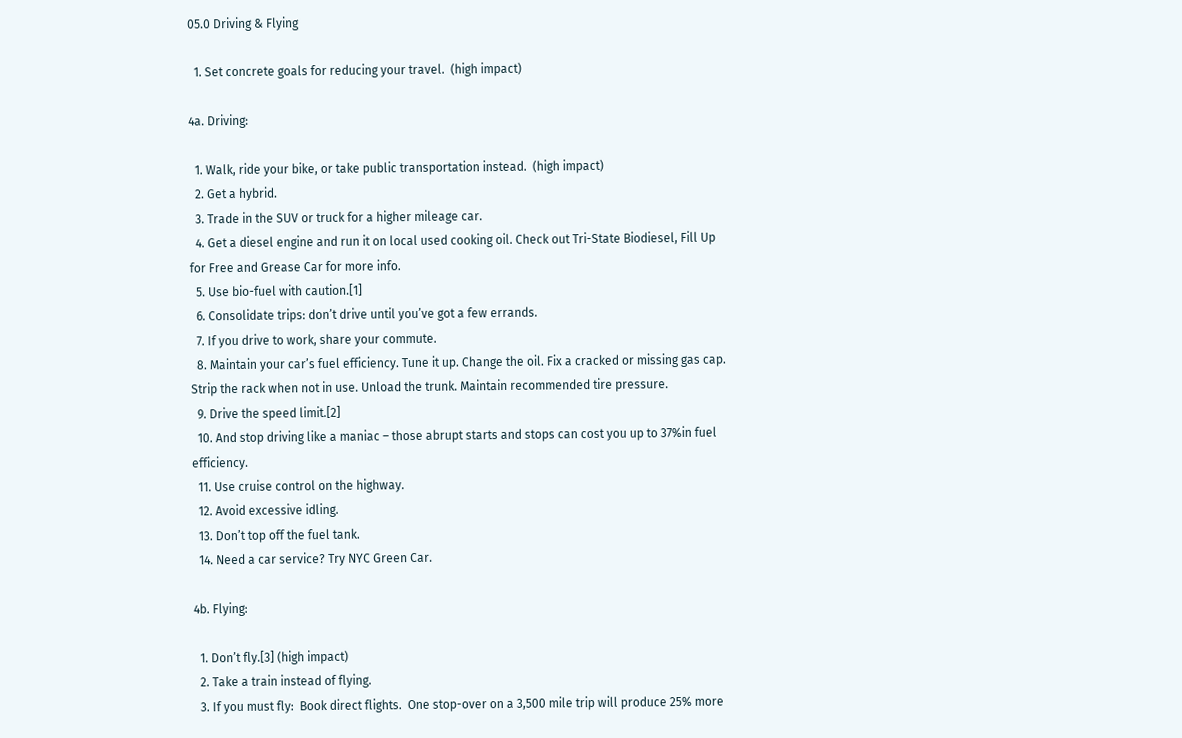05.0 Driving & Flying

  1. Set concrete goals for reducing your travel.  (high impact)

4a. Driving:

  1. Walk, ride your bike, or take public transportation instead.  (high impact)
  2. Get a hybrid.
  3. Trade in the SUV or truck for a higher mileage car.
  4. Get a diesel engine and run it on local used cooking oil. Check out Tri-State Biodiesel, Fill Up for Free and Grease Car for more info.
  5. Use bio-fuel with caution.[1]
  6. Consolidate trips: don’t drive until you’ve got a few errands.
  7. If you drive to work, share your commute.
  8. Maintain your car’s fuel efficiency. Tune it up. Change the oil. Fix a cracked or missing gas cap. Strip the rack when not in use. Unload the trunk. Maintain recommended tire pressure.
  9. Drive the speed limit.[2]
  10. And stop driving like a maniac – those abrupt starts and stops can cost you up to 37%in fuel efficiency.
  11. Use cruise control on the highway.
  12. Avoid excessive idling.
  13. Don’t top off the fuel tank.
  14. Need a car service? Try NYC Green Car.

4b. Flying:

  1. Don’t fly.[3] (high impact)
  2. Take a train instead of flying.
  3. If you must fly:  Book direct flights.  One stop-over on a 3,500 mile trip will produce 25% more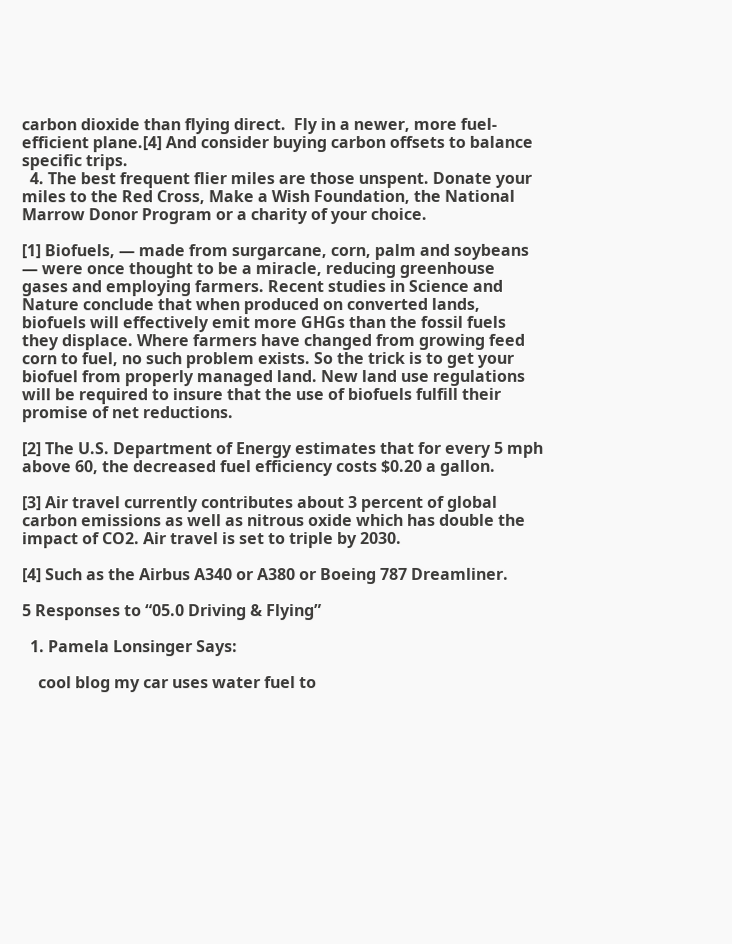carbon dioxide than flying direct.  Fly in a newer, more fuel-efficient plane.[4] And consider buying carbon offsets to balance specific trips.
  4. The best frequent flier miles are those unspent. Donate your miles to the Red Cross, Make a Wish Foundation, the National Marrow Donor Program or a charity of your choice.

[1] Biofuels, — made from surgarcane, corn, palm and soybeans — were once thought to be a miracle, reducing greenhouse gases and employing farmers. Recent studies in Science and Nature conclude that when produced on converted lands, biofuels will effectively emit more GHGs than the fossil fuels they displace. Where farmers have changed from growing feed corn to fuel, no such problem exists. So the trick is to get your biofuel from properly managed land. New land use regulations will be required to insure that the use of biofuels fulfill their promise of net reductions.

[2] The U.S. Department of Energy estimates that for every 5 mph above 60, the decreased fuel efficiency costs $0.20 a gallon.

[3] Air travel currently contributes about 3 percent of global carbon emissions as well as nitrous oxide which has double the impact of CO2. Air travel is set to triple by 2030.

[4] Such as the Airbus A340 or A380 or Boeing 787 Dreamliner.

5 Responses to “05.0 Driving & Flying”

  1. Pamela Lonsinger Says:

    cool blog my car uses water fuel to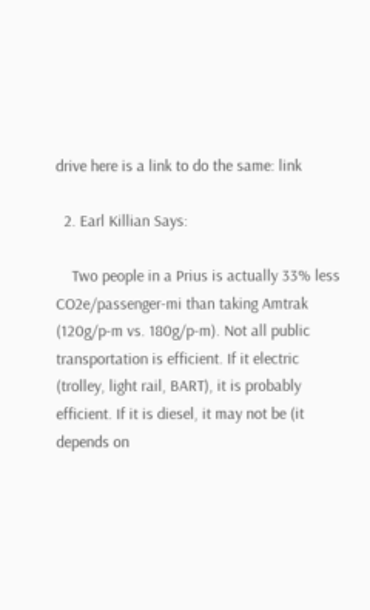drive here is a link to do the same: link

  2. Earl Killian Says:

    Two people in a Prius is actually 33% less CO2e/passenger-mi than taking Amtrak (120g/p-m vs. 180g/p-m). Not all public transportation is efficient. If it electric (trolley, light rail, BART), it is probably efficient. If it is diesel, it may not be (it depends on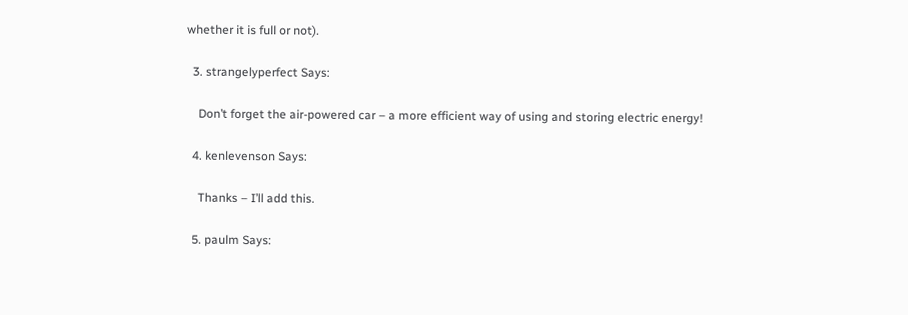whether it is full or not).

  3. strangelyperfect Says:

    Don’t forget the air-powered car – a more efficient way of using and storing electric energy!

  4. kenlevenson Says:

    Thanks – I’ll add this.

  5. paulm Says: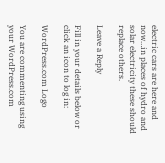electric cars are here and now…in places of hydro and solar electricity these should replace others.

Leave a Reply

Fill in your details below or click an icon to log in:

WordPress.com Logo

You are commenting using your WordPress.com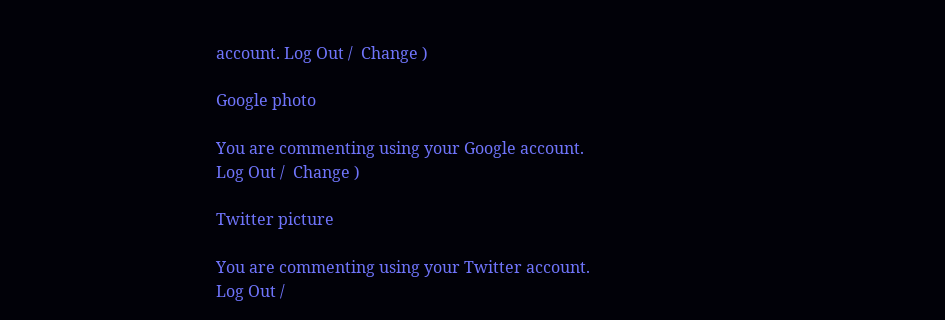account. Log Out /  Change )

Google photo

You are commenting using your Google account. Log Out /  Change )

Twitter picture

You are commenting using your Twitter account. Log Out /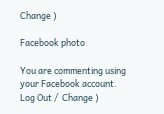Change )

Facebook photo

You are commenting using your Facebook account. Log Out /  Change )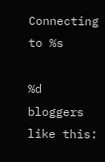Connecting to %s

%d bloggers like this: